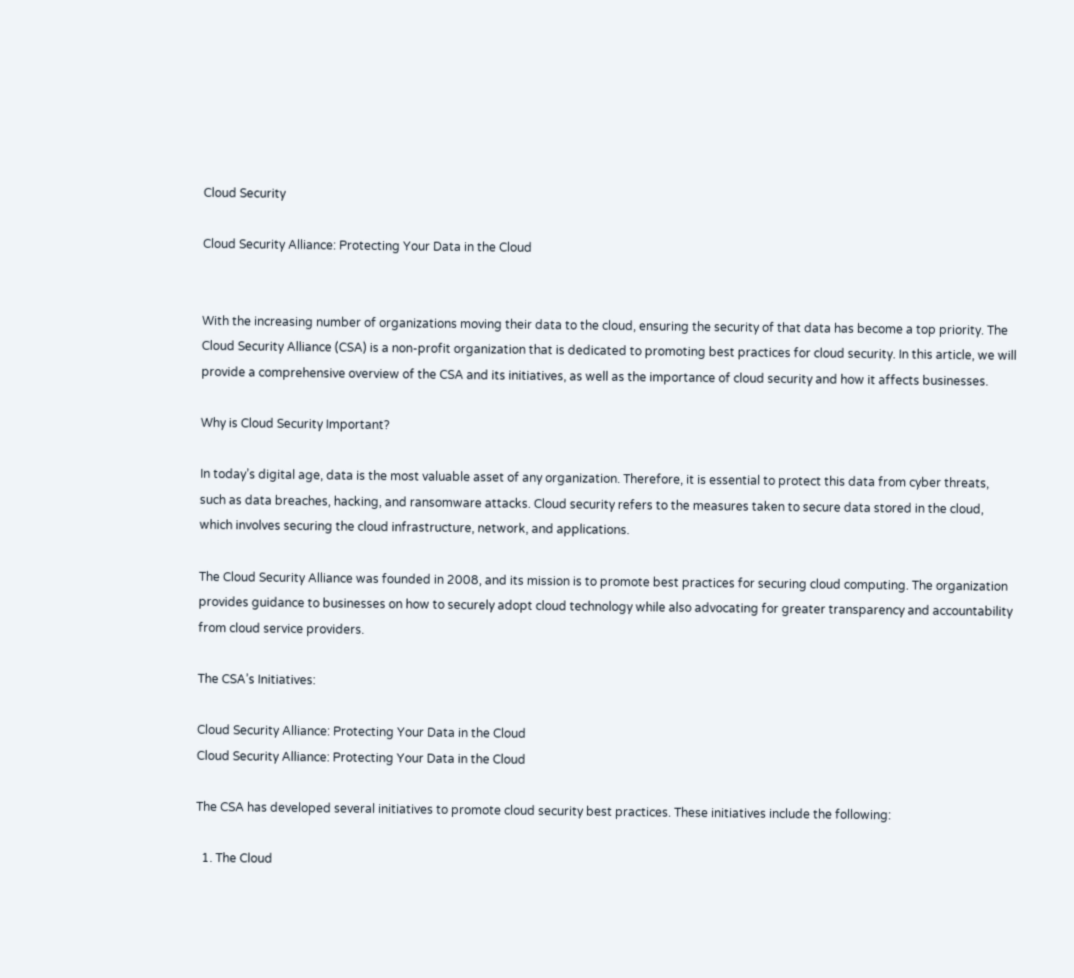Cloud Security

Cloud Security Alliance: Protecting Your Data in the Cloud


With the increasing number of organizations moving their data to the cloud, ensuring the security of that data has become a top priority. The Cloud Security Alliance (CSA) is a non-profit organization that is dedicated to promoting best practices for cloud security. In this article, we will provide a comprehensive overview of the CSA and its initiatives, as well as the importance of cloud security and how it affects businesses.

Why is Cloud Security Important?

In today’s digital age, data is the most valuable asset of any organization. Therefore, it is essential to protect this data from cyber threats, such as data breaches, hacking, and ransomware attacks. Cloud security refers to the measures taken to secure data stored in the cloud, which involves securing the cloud infrastructure, network, and applications.

The Cloud Security Alliance was founded in 2008, and its mission is to promote best practices for securing cloud computing. The organization provides guidance to businesses on how to securely adopt cloud technology while also advocating for greater transparency and accountability from cloud service providers.

The CSA’s Initiatives:

Cloud Security Alliance: Protecting Your Data in the Cloud
Cloud Security Alliance: Protecting Your Data in the Cloud

The CSA has developed several initiatives to promote cloud security best practices. These initiatives include the following:

  1. The Cloud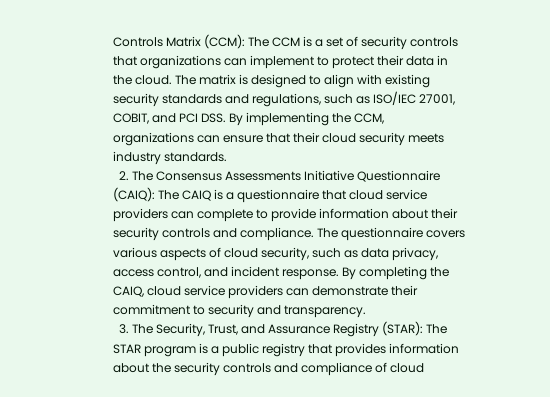Controls Matrix (CCM): The CCM is a set of security controls that organizations can implement to protect their data in the cloud. The matrix is designed to align with existing security standards and regulations, such as ISO/IEC 27001, COBIT, and PCI DSS. By implementing the CCM, organizations can ensure that their cloud security meets industry standards.
  2. The Consensus Assessments Initiative Questionnaire (CAIQ): The CAIQ is a questionnaire that cloud service providers can complete to provide information about their security controls and compliance. The questionnaire covers various aspects of cloud security, such as data privacy, access control, and incident response. By completing the CAIQ, cloud service providers can demonstrate their commitment to security and transparency.
  3. The Security, Trust, and Assurance Registry (STAR): The STAR program is a public registry that provides information about the security controls and compliance of cloud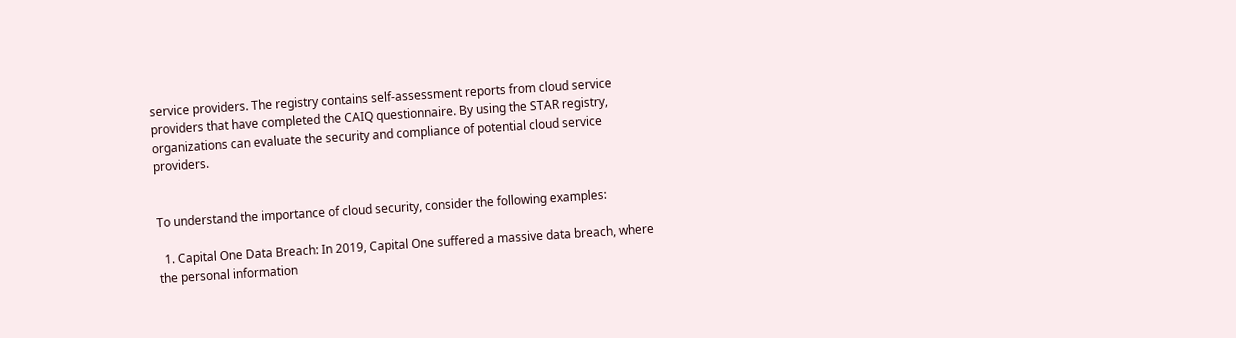service providers. The registry contains self-assessment reports from cloud service providers that have completed the CAIQ questionnaire. By using the STAR registry, organizations can evaluate the security and compliance of potential cloud service providers.


To understand the importance of cloud security, consider the following examples:

  1. Capital One Data Breach: In 2019, Capital One suffered a massive data breach, where the personal information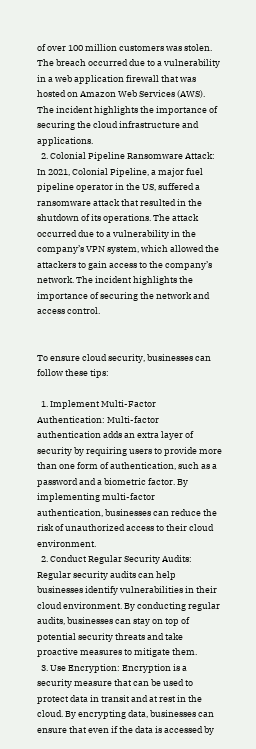of over 100 million customers was stolen. The breach occurred due to a vulnerability in a web application firewall that was hosted on Amazon Web Services (AWS). The incident highlights the importance of securing the cloud infrastructure and applications.
  2. Colonial Pipeline Ransomware Attack: In 2021, Colonial Pipeline, a major fuel pipeline operator in the US, suffered a ransomware attack that resulted in the shutdown of its operations. The attack occurred due to a vulnerability in the company’s VPN system, which allowed the attackers to gain access to the company’s network. The incident highlights the importance of securing the network and access control.


To ensure cloud security, businesses can follow these tips:

  1. Implement Multi-Factor Authentication: Multi-factor authentication adds an extra layer of security by requiring users to provide more than one form of authentication, such as a password and a biometric factor. By implementing multi-factor authentication, businesses can reduce the risk of unauthorized access to their cloud environment.
  2. Conduct Regular Security Audits: Regular security audits can help businesses identify vulnerabilities in their cloud environment. By conducting regular audits, businesses can stay on top of potential security threats and take proactive measures to mitigate them.
  3. Use Encryption: Encryption is a security measure that can be used to protect data in transit and at rest in the cloud. By encrypting data, businesses can ensure that even if the data is accessed by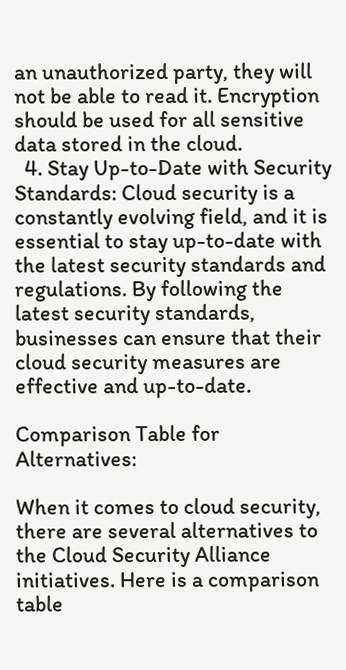an unauthorized party, they will not be able to read it. Encryption should be used for all sensitive data stored in the cloud.
  4. Stay Up-to-Date with Security Standards: Cloud security is a constantly evolving field, and it is essential to stay up-to-date with the latest security standards and regulations. By following the latest security standards, businesses can ensure that their cloud security measures are effective and up-to-date.

Comparison Table for Alternatives:

When it comes to cloud security, there are several alternatives to the Cloud Security Alliance initiatives. Here is a comparison table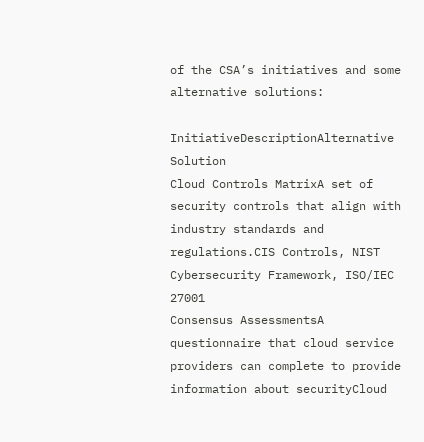of the CSA’s initiatives and some alternative solutions:

InitiativeDescriptionAlternative Solution
Cloud Controls MatrixA set of security controls that align with industry standards and regulations.CIS Controls, NIST Cybersecurity Framework, ISO/IEC 27001
Consensus AssessmentsA questionnaire that cloud service providers can complete to provide information about securityCloud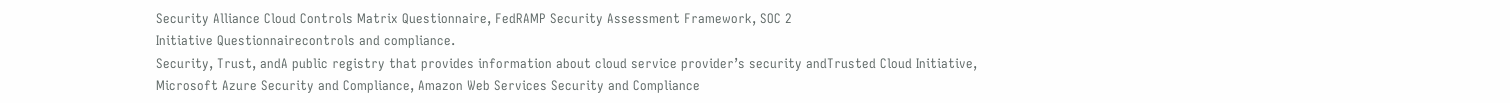Security Alliance Cloud Controls Matrix Questionnaire, FedRAMP Security Assessment Framework, SOC 2
Initiative Questionnairecontrols and compliance.
Security, Trust, andA public registry that provides information about cloud service provider’s security andTrusted Cloud Initiative, Microsoft Azure Security and Compliance, Amazon Web Services Security and Compliance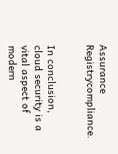Assurance Registrycompliance.


In conclusion, cloud security is a vital aspect of modern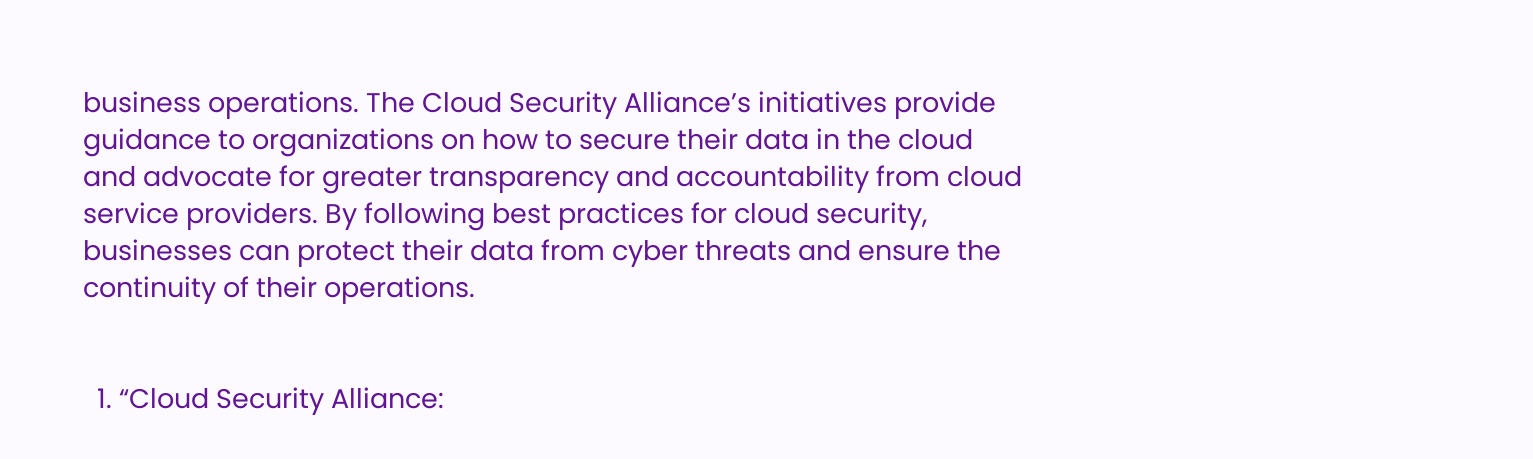business operations. The Cloud Security Alliance’s initiatives provide guidance to organizations on how to secure their data in the cloud and advocate for greater transparency and accountability from cloud service providers. By following best practices for cloud security, businesses can protect their data from cyber threats and ensure the continuity of their operations.


  1. “Cloud Security Alliance: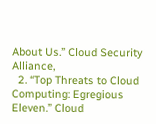About Us.” Cloud Security Alliance,
  2. “Top Threats to Cloud Computing: Egregious Eleven.” Cloud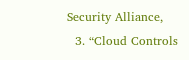Security Alliance,
  3. “Cloud Controls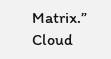Matrix.” Cloud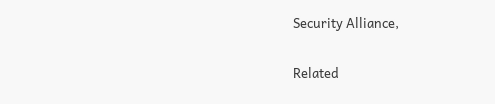Security Alliance,

Related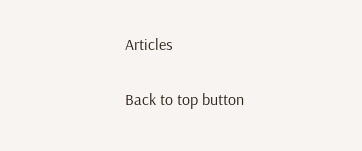Articles

Back to top button